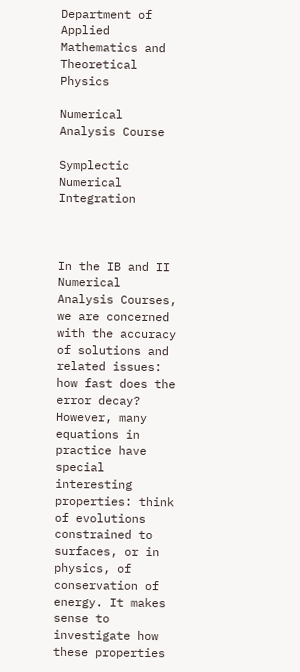Department of Applied Mathematics and Theoretical Physics

Numerical Analysis Course

Symplectic Numerical Integration



In the IB and II Numerical Analysis Courses, we are concerned with the accuracy of solutions and related issues: how fast does the error decay? However, many equations in practice have special interesting properties: think of evolutions constrained to surfaces, or in physics, of conservation of energy. It makes sense to investigate how these properties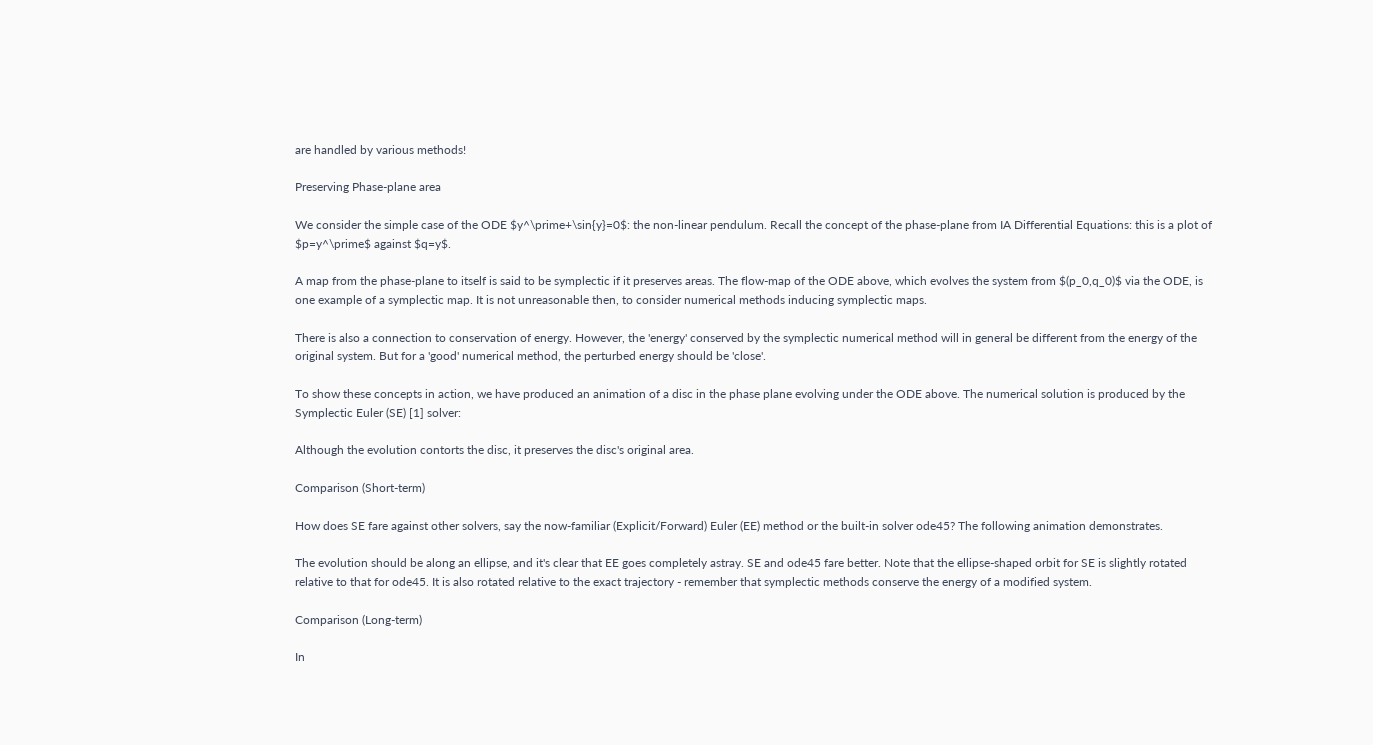are handled by various methods!

Preserving Phase-plane area

We consider the simple case of the ODE $y^\prime+\sin{y}=0$: the non-linear pendulum. Recall the concept of the phase-plane from IA Differential Equations: this is a plot of $p=y^\prime$ against $q=y$.

A map from the phase-plane to itself is said to be symplectic if it preserves areas. The flow-map of the ODE above, which evolves the system from $(p_0,q_0)$ via the ODE, is one example of a symplectic map. It is not unreasonable then, to consider numerical methods inducing symplectic maps.

There is also a connection to conservation of energy. However, the 'energy' conserved by the symplectic numerical method will in general be different from the energy of the original system. But for a 'good' numerical method, the perturbed energy should be 'close'.

To show these concepts in action, we have produced an animation of a disc in the phase plane evolving under the ODE above. The numerical solution is produced by the Symplectic Euler (SE) [1] solver:

Although the evolution contorts the disc, it preserves the disc's original area.

Comparison (Short-term)

How does SE fare against other solvers, say the now-familiar (Explicit/Forward) Euler (EE) method or the built-in solver ode45? The following animation demonstrates.

The evolution should be along an ellipse, and it's clear that EE goes completely astray. SE and ode45 fare better. Note that the ellipse-shaped orbit for SE is slightly rotated relative to that for ode45. It is also rotated relative to the exact trajectory - remember that symplectic methods conserve the energy of a modified system.

Comparison (Long-term)

In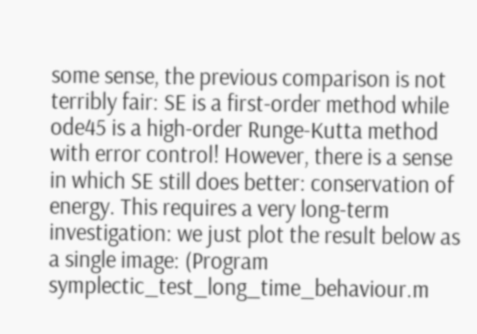some sense, the previous comparison is not terribly fair: SE is a first-order method while ode45 is a high-order Runge-Kutta method with error control! However, there is a sense in which SE still does better: conservation of energy. This requires a very long-term investigation: we just plot the result below as a single image: (Program symplectic_test_long_time_behaviour.m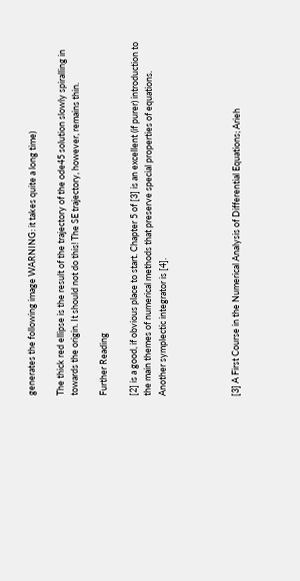generates the following image WARNING: it takes quite a long time)

The thick red ellipse is the result of the trajectory of the ode45 solution slowly spiralling in towards the origin. It should not do this! The SE trajectory, however, remains thin.

Further Reading

[2] is a good, if obvious place to start. Chapter 5 of [3] is an excellent (if purer) introduction to the main themes of numerical methods that preserve special properties of equations. Another symplectic integrator is [4].




[3] A First Course in the Numerical Analysis of Differential Equations; Arieh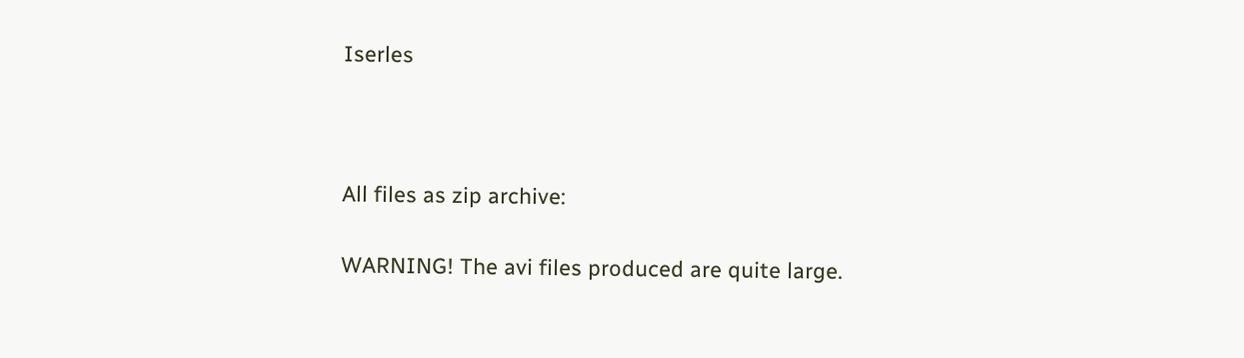Iserles



All files as zip archive:

WARNING! The avi files produced are quite large.